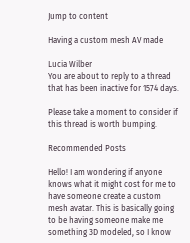Jump to content

Having a custom mesh AV made

Lucia Wilber
You are about to reply to a thread that has been inactive for 1574 days.

Please take a moment to consider if this thread is worth bumping.

Recommended Posts

Hello! I am wondering if anyone knows what it might cost for me to have someone create a custom mesh avatar. This is basically going to be having someone make me something 3D modeled, so I know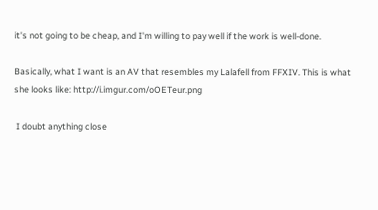it's not going to be cheap, and I'm willing to pay well if the work is well-done.

Basically, what I want is an AV that resembles my Lalafell from FFXIV. This is what she looks like: http://i.imgur.com/oOETeur.png

 I doubt anything close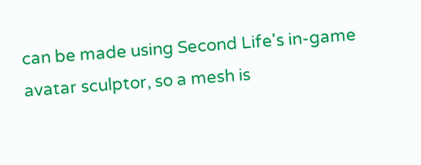can be made using Second Life's in-game avatar sculptor, so a mesh is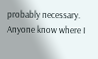probably necessary. Anyone know where I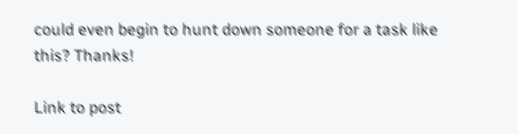could even begin to hunt down someone for a task like this? Thanks!

Link to post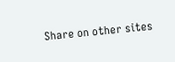Share on other sites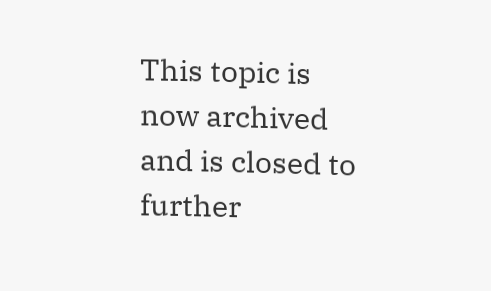This topic is now archived and is closed to further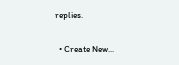replies.

  • Create New...